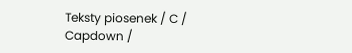Teksty piosenek / C / Capdown /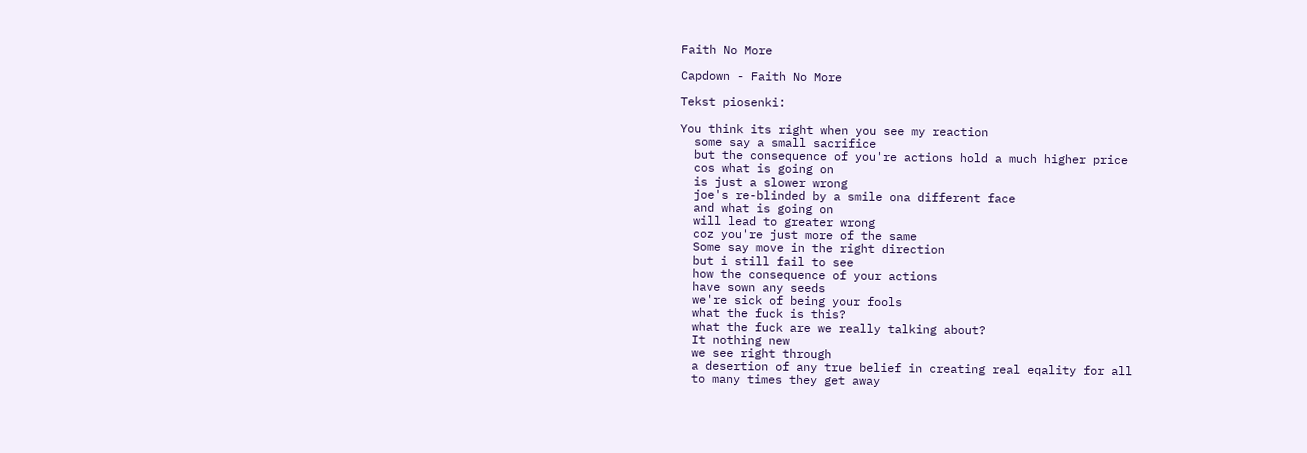Faith No More

Capdown - Faith No More

Tekst piosenki:

You think its right when you see my reaction
  some say a small sacrifice
  but the consequence of you're actions hold a much higher price
  cos what is going on
  is just a slower wrong
  joe's re-blinded by a smile ona different face
  and what is going on
  will lead to greater wrong
  coz you're just more of the same
  Some say move in the right direction
  but i still fail to see
  how the consequence of your actions
  have sown any seeds
  we're sick of being your fools
  what the fuck is this?
  what the fuck are we really talking about?
  It nothing new
  we see right through
  a desertion of any true belief in creating real eqality for all
  to many times they get away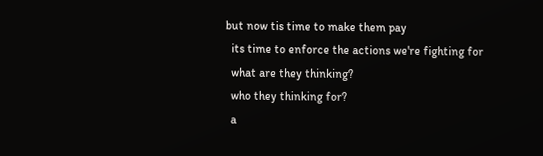but now tis time to make them pay
  its time to enforce the actions we're fighting for
  what are they thinking?
  who they thinking for?
  a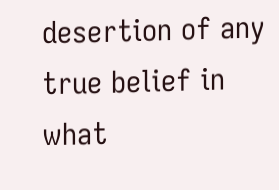desertion of any true belief in what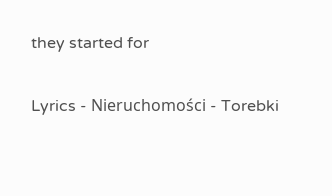they started for

Lyrics - Nieruchomości - Torebki